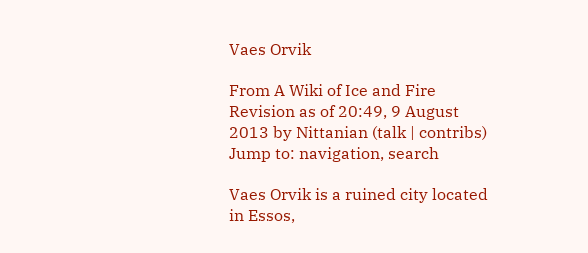Vaes Orvik

From A Wiki of Ice and Fire
Revision as of 20:49, 9 August 2013 by Nittanian (talk | contribs)
Jump to: navigation, search

Vaes Orvik is a ruined city located in Essos,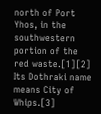north of Port Yhos, in the southwestern portion of the red waste.[1][2] Its Dothraki name means City of Whips.[3]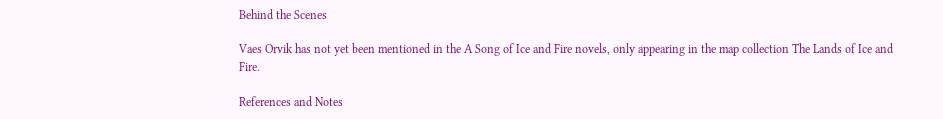Behind the Scenes

Vaes Orvik has not yet been mentioned in the A Song of Ice and Fire novels, only appearing in the map collection The Lands of Ice and Fire.

References and Notes